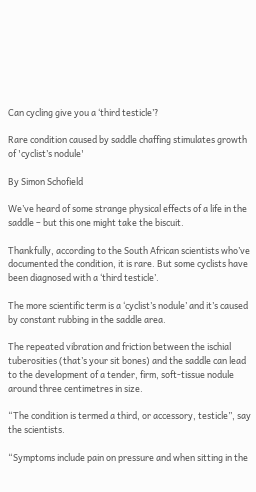Can cycling give you a ‘third testicle’?

Rare condition caused by saddle chaffing stimulates growth of 'cyclist’s nodule'

By Simon Schofield

We’ve heard of some strange physical effects of a life in the saddle – but this one might take the biscuit.

Thankfully, according to the South African scientists who’ve documented the condition, it is rare. But some cyclists have been diagnosed with a ‘third testicle’.

The more scientific term is a ‘cyclist’s nodule’ and it’s caused by constant rubbing in the saddle area.

The repeated vibration and friction between the ischial tuberosities (that’s your sit bones) and the saddle can lead to the development of a tender, firm, soft-tissue nodule around three centimetres in size.

“The condition is termed a third, or accessory, testicle”, say the scientists.

“Symptoms include pain on pressure and when sitting in the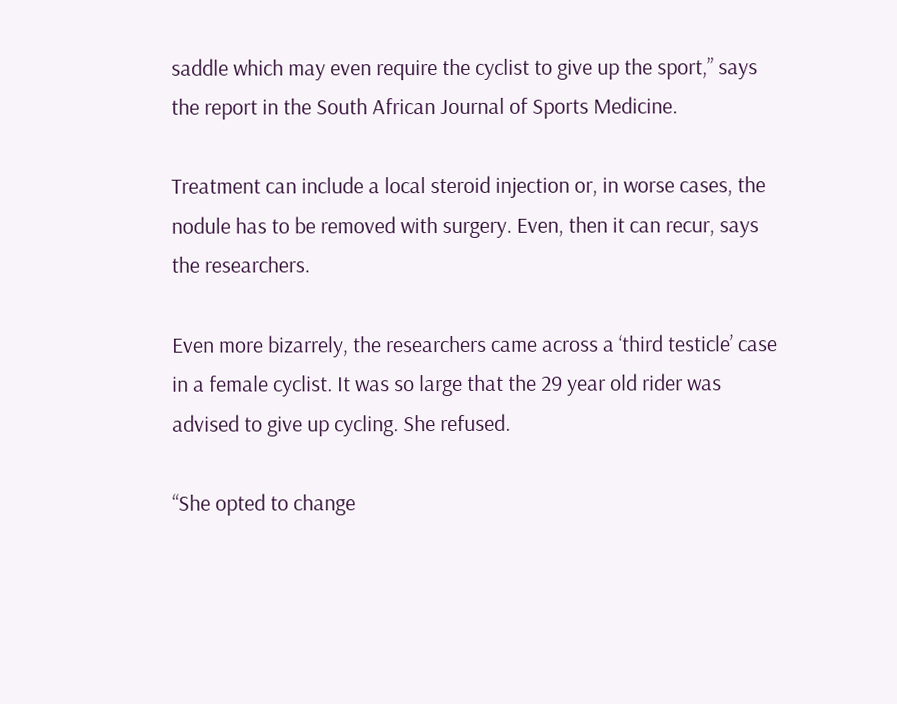saddle which may even require the cyclist to give up the sport,” says the report in the South African Journal of Sports Medicine.

Treatment can include a local steroid injection or, in worse cases, the nodule has to be removed with surgery. Even, then it can recur, says the researchers.

Even more bizarrely, the researchers came across a ‘third testicle’ case in a female cyclist. It was so large that the 29 year old rider was advised to give up cycling. She refused.

“She opted to change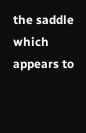the saddle which appears to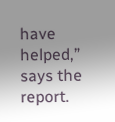have helped,” says the report.